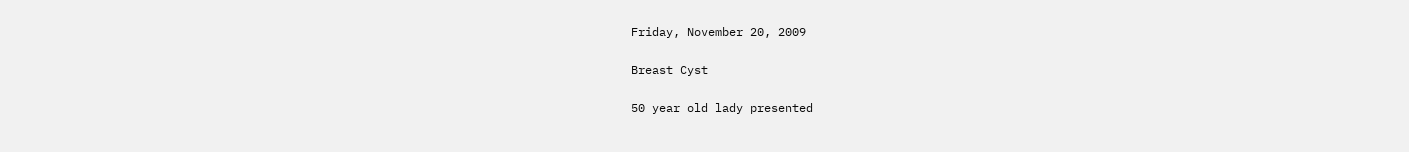Friday, November 20, 2009

Breast Cyst

50 year old lady presented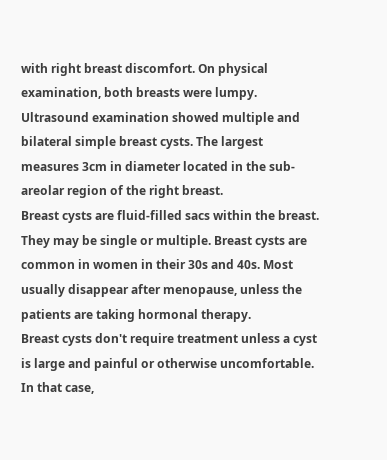with right breast discomfort. On physical examination, both breasts were lumpy. Ultrasound examination showed multiple and bilateral simple breast cysts. The largest measures 3cm in diameter located in the sub-areolar region of the right breast.
Breast cysts are fluid-filled sacs within the breast. They may be single or multiple. Breast cysts are common in women in their 30s and 40s. Most usually disappear after menopause, unless the patients are taking hormonal therapy.
Breast cysts don't require treatment unless a cyst is large and painful or otherwise uncomfortable. In that case,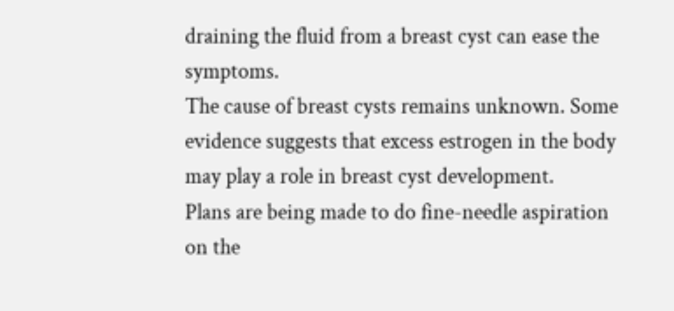draining the fluid from a breast cyst can ease the symptoms.
The cause of breast cysts remains unknown. Some evidence suggests that excess estrogen in the body may play a role in breast cyst development.
Plans are being made to do fine-needle aspiration on the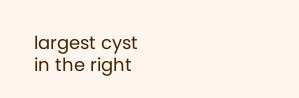largest cyst in the right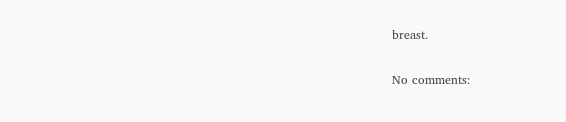breast.

No comments: